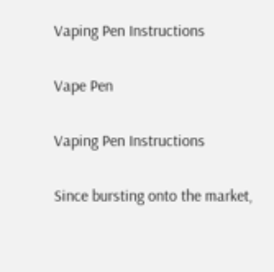Vaping Pen Instructions

Vape Pen

Vaping Pen Instructions

Since bursting onto the market,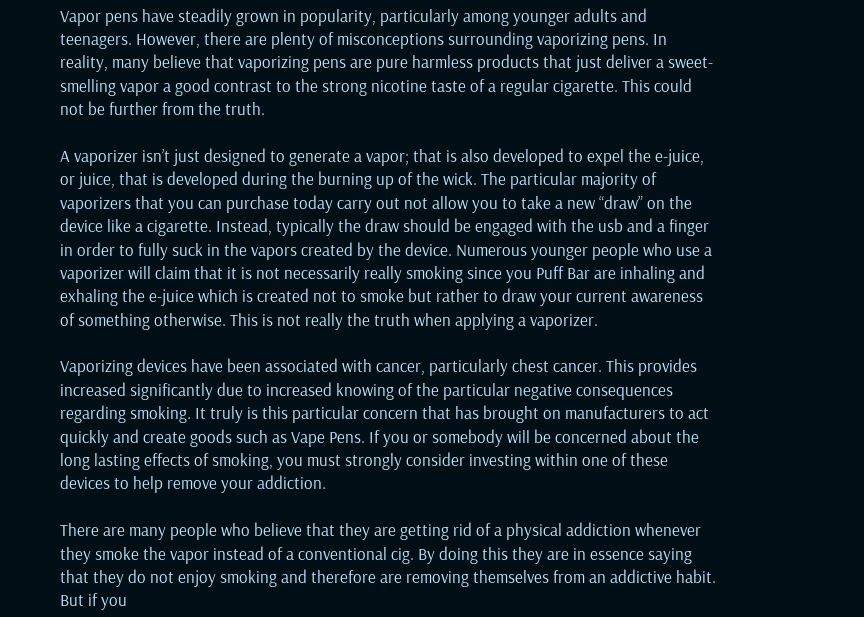Vapor pens have steadily grown in popularity, particularly among younger adults and teenagers. However, there are plenty of misconceptions surrounding vaporizing pens. In reality, many believe that vaporizing pens are pure harmless products that just deliver a sweet-smelling vapor a good contrast to the strong nicotine taste of a regular cigarette. This could not be further from the truth.

A vaporizer isn’t just designed to generate a vapor; that is also developed to expel the e-juice, or juice, that is developed during the burning up of the wick. The particular majority of vaporizers that you can purchase today carry out not allow you to take a new “draw” on the device like a cigarette. Instead, typically the draw should be engaged with the usb and a finger in order to fully suck in the vapors created by the device. Numerous younger people who use a vaporizer will claim that it is not necessarily really smoking since you Puff Bar are inhaling and exhaling the e-juice which is created not to smoke but rather to draw your current awareness of something otherwise. This is not really the truth when applying a vaporizer.

Vaporizing devices have been associated with cancer, particularly chest cancer. This provides increased significantly due to increased knowing of the particular negative consequences regarding smoking. It truly is this particular concern that has brought on manufacturers to act quickly and create goods such as Vape Pens. If you or somebody will be concerned about the long lasting effects of smoking, you must strongly consider investing within one of these devices to help remove your addiction.

There are many people who believe that they are getting rid of a physical addiction whenever they smoke the vapor instead of a conventional cig. By doing this they are in essence saying that they do not enjoy smoking and therefore are removing themselves from an addictive habit. But if you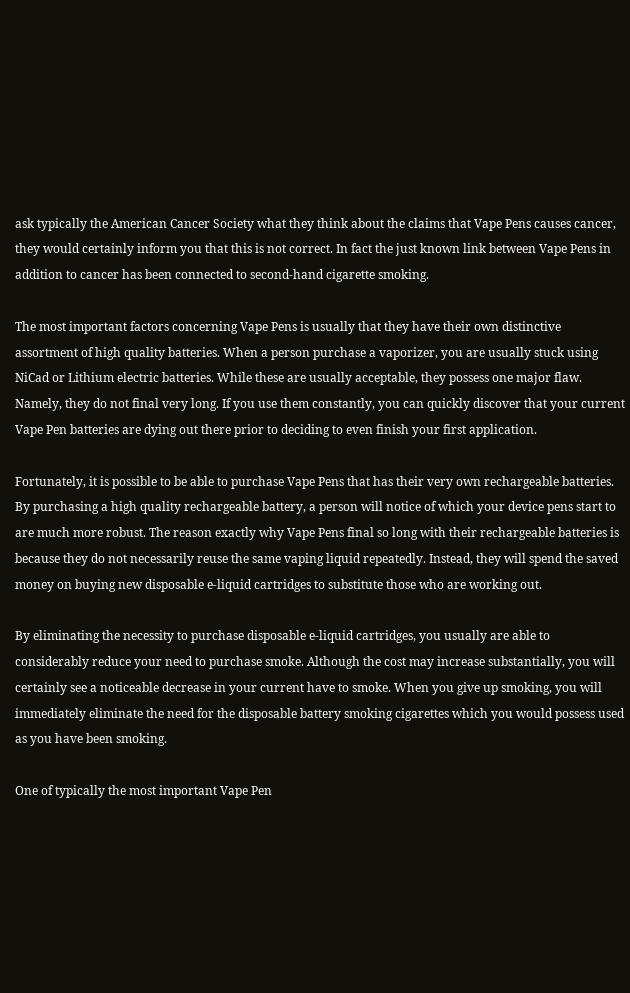ask typically the American Cancer Society what they think about the claims that Vape Pens causes cancer, they would certainly inform you that this is not correct. In fact the just known link between Vape Pens in addition to cancer has been connected to second-hand cigarette smoking.

The most important factors concerning Vape Pens is usually that they have their own distinctive assortment of high quality batteries. When a person purchase a vaporizer, you are usually stuck using NiCad or Lithium electric batteries. While these are usually acceptable, they possess one major flaw. Namely, they do not final very long. If you use them constantly, you can quickly discover that your current Vape Pen batteries are dying out there prior to deciding to even finish your first application.

Fortunately, it is possible to be able to purchase Vape Pens that has their very own rechargeable batteries. By purchasing a high quality rechargeable battery, a person will notice of which your device pens start to are much more robust. The reason exactly why Vape Pens final so long with their rechargeable batteries is because they do not necessarily reuse the same vaping liquid repeatedly. Instead, they will spend the saved money on buying new disposable e-liquid cartridges to substitute those who are working out.

By eliminating the necessity to purchase disposable e-liquid cartridges, you usually are able to considerably reduce your need to purchase smoke. Although the cost may increase substantially, you will certainly see a noticeable decrease in your current have to smoke. When you give up smoking, you will immediately eliminate the need for the disposable battery smoking cigarettes which you would possess used as you have been smoking.

One of typically the most important Vape Pen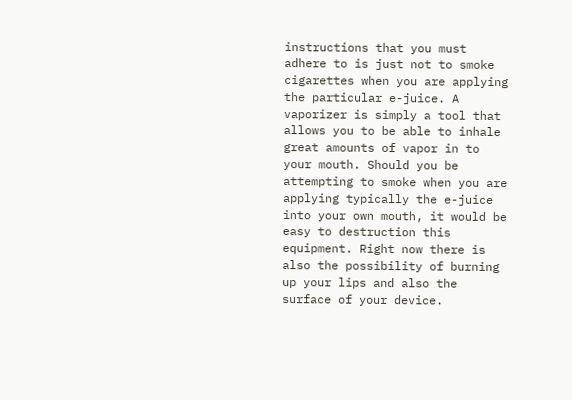instructions that you must adhere to is just not to smoke cigarettes when you are applying the particular e-juice. A vaporizer is simply a tool that allows you to be able to inhale great amounts of vapor in to your mouth. Should you be attempting to smoke when you are applying typically the e-juice into your own mouth, it would be easy to destruction this equipment. Right now there is also the possibility of burning up your lips and also the surface of your device.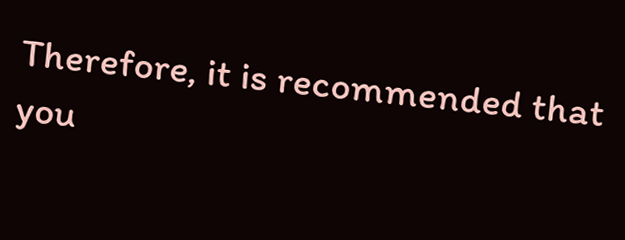Therefore, it is recommended that you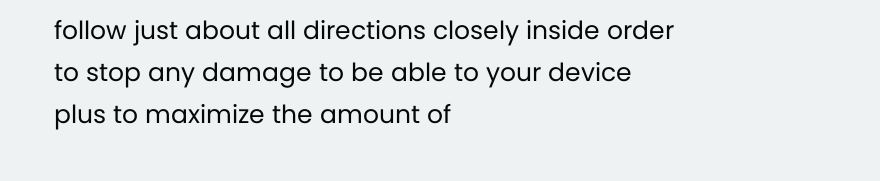follow just about all directions closely inside order to stop any damage to be able to your device plus to maximize the amount of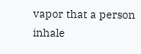vapor that a person inhale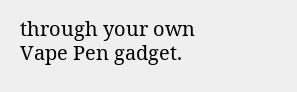through your own Vape Pen gadget.